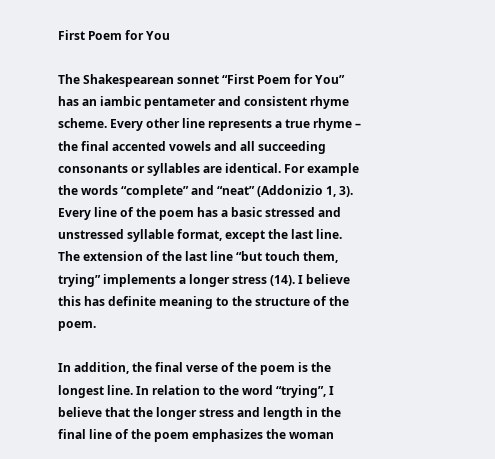First Poem for You

The Shakespearean sonnet “First Poem for You” has an iambic pentameter and consistent rhyme scheme. Every other line represents a true rhyme – the final accented vowels and all succeeding consonants or syllables are identical. For example the words “complete” and “neat” (Addonizio 1, 3). Every line of the poem has a basic stressed and unstressed syllable format, except the last line. The extension of the last line “but touch them, trying” implements a longer stress (14). I believe this has definite meaning to the structure of the poem.

In addition, the final verse of the poem is the longest line. In relation to the word “trying”, I believe that the longer stress and length in the final line of the poem emphasizes the woman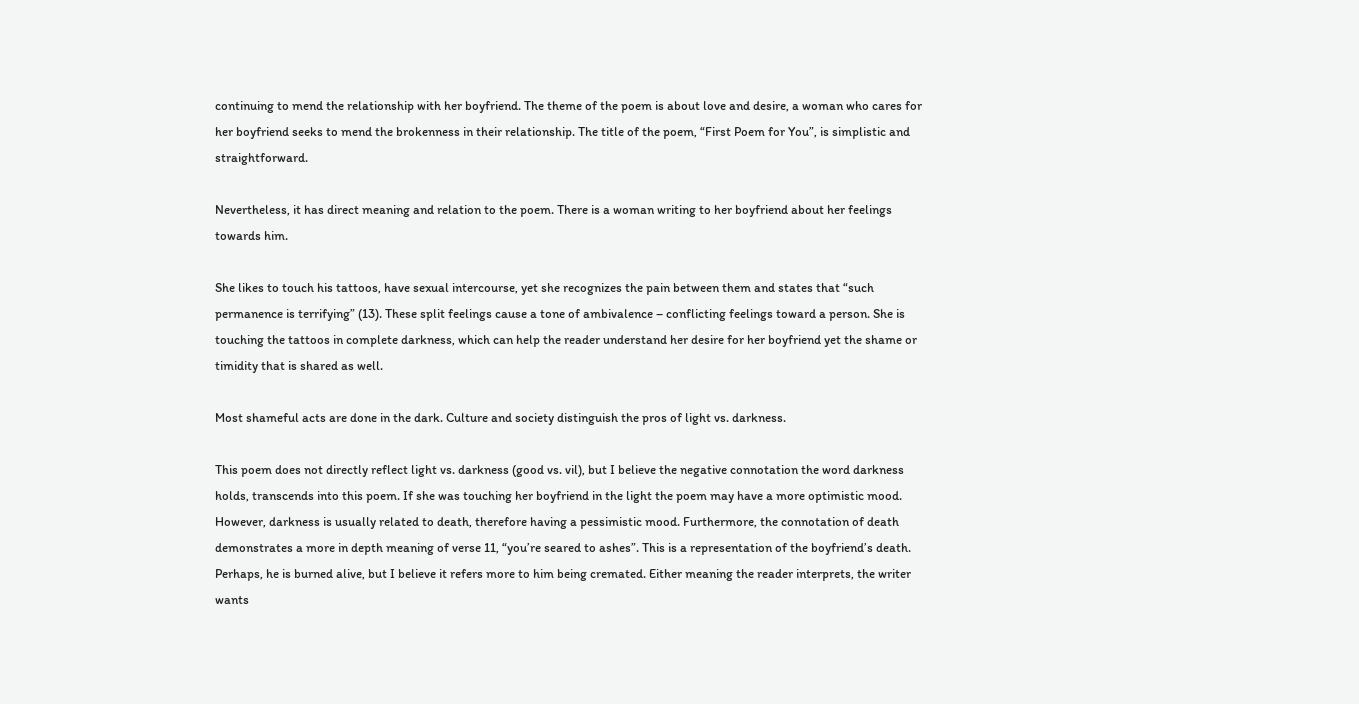continuing to mend the relationship with her boyfriend. The theme of the poem is about love and desire, a woman who cares for her boyfriend seeks to mend the brokenness in their relationship. The title of the poem, “First Poem for You”, is simplistic and straightforward.

Nevertheless, it has direct meaning and relation to the poem. There is a woman writing to her boyfriend about her feelings towards him.

She likes to touch his tattoos, have sexual intercourse, yet she recognizes the pain between them and states that “such permanence is terrifying” (13). These split feelings cause a tone of ambivalence – conflicting feelings toward a person. She is touching the tattoos in complete darkness, which can help the reader understand her desire for her boyfriend yet the shame or timidity that is shared as well.

Most shameful acts are done in the dark. Culture and society distinguish the pros of light vs. darkness.

This poem does not directly reflect light vs. darkness (good vs. vil), but I believe the negative connotation the word darkness holds, transcends into this poem. If she was touching her boyfriend in the light the poem may have a more optimistic mood. However, darkness is usually related to death, therefore having a pessimistic mood. Furthermore, the connotation of death demonstrates a more in depth meaning of verse 11, “you’re seared to ashes”. This is a representation of the boyfriend’s death. Perhaps, he is burned alive, but I believe it refers more to him being cremated. Either meaning the reader interprets, the writer wants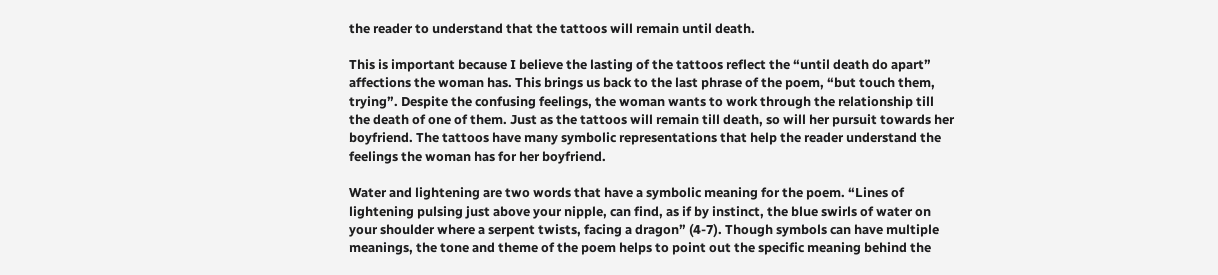the reader to understand that the tattoos will remain until death.

This is important because I believe the lasting of the tattoos reflect the “until death do apart” affections the woman has. This brings us back to the last phrase of the poem, “but touch them, trying”. Despite the confusing feelings, the woman wants to work through the relationship till the death of one of them. Just as the tattoos will remain till death, so will her pursuit towards her boyfriend. The tattoos have many symbolic representations that help the reader understand the feelings the woman has for her boyfriend.

Water and lightening are two words that have a symbolic meaning for the poem. “Lines of lightening pulsing just above your nipple, can find, as if by instinct, the blue swirls of water on your shoulder where a serpent twists, facing a dragon” (4-7). Though symbols can have multiple meanings, the tone and theme of the poem helps to point out the specific meaning behind the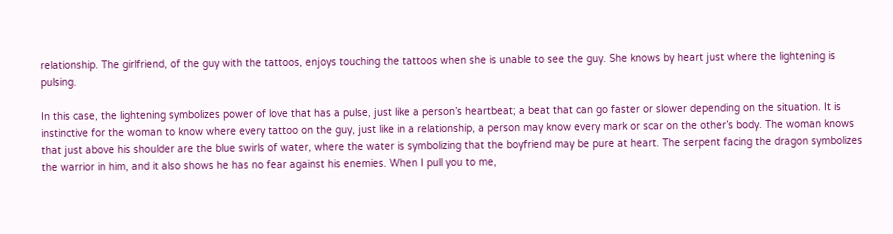relationship. The girlfriend, of the guy with the tattoos, enjoys touching the tattoos when she is unable to see the guy. She knows by heart just where the lightening is pulsing.

In this case, the lightening symbolizes power of love that has a pulse, just like a person’s heartbeat; a beat that can go faster or slower depending on the situation. It is instinctive for the woman to know where every tattoo on the guy, just like in a relationship, a person may know every mark or scar on the other’s body. The woman knows that just above his shoulder are the blue swirls of water, where the water is symbolizing that the boyfriend may be pure at heart. The serpent facing the dragon symbolizes the warrior in him, and it also shows he has no fear against his enemies. When I pull you to me,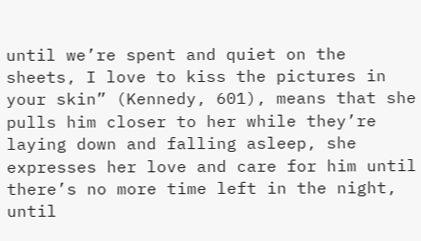until we’re spent and quiet on the sheets, I love to kiss the pictures in your skin” (Kennedy, 601), means that she pulls him closer to her while they’re laying down and falling asleep, she expresses her love and care for him until there’s no more time left in the night, until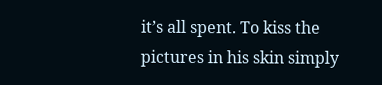it’s all spent. To kiss the pictures in his skin simply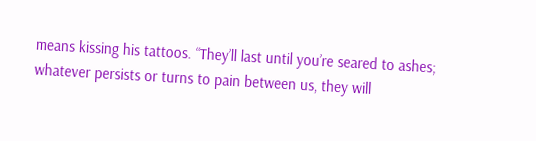means kissing his tattoos. “They’ll last until you’re seared to ashes; whatever persists or turns to pain between us, they will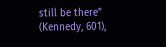still be there” (Kennedy, 601),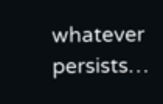whatever persists…